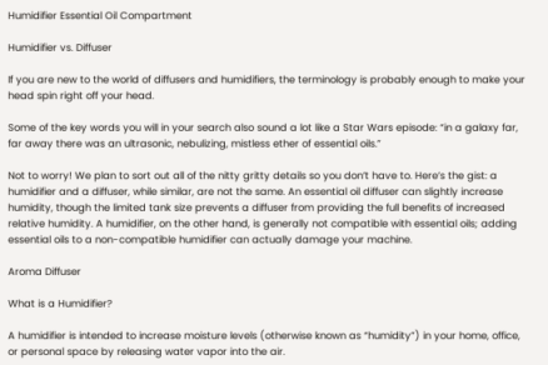Humidifier Essential Oil Compartment

Humidifier vs. Diffuser

If you are new to the world of diffusers and humidifiers, the terminology is probably enough to make your head spin right off your head.

Some of the key words you will in your search also sound a lot like a Star Wars episode: “in a galaxy far, far away there was an ultrasonic, nebulizing, mistless ether of essential oils.”

Not to worry! We plan to sort out all of the nitty gritty details so you don’t have to. Here’s the gist: a humidifier and a diffuser, while similar, are not the same. An essential oil diffuser can slightly increase humidity, though the limited tank size prevents a diffuser from providing the full benefits of increased relative humidity. A humidifier, on the other hand, is generally not compatible with essential oils; adding essential oils to a non-compatible humidifier can actually damage your machine.

Aroma Diffuser

What is a Humidifier?

A humidifier is intended to increase moisture levels (otherwise known as “humidity”) in your home, office, or personal space by releasing water vapor into the air.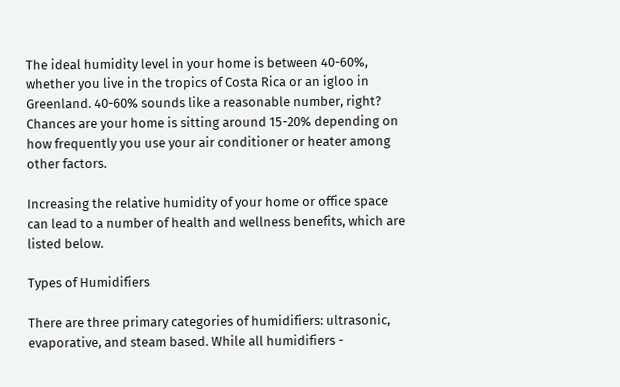The ideal humidity level in your home is between 40-60%, whether you live in the tropics of Costa Rica or an igloo in Greenland. 40-60% sounds like a reasonable number, right? Chances are your home is sitting around 15-20% depending on how frequently you use your air conditioner or heater among other factors.

Increasing the relative humidity of your home or office space can lead to a number of health and wellness benefits, which are listed below.

Types of Humidifiers

There are three primary categories of humidifiers: ultrasonic, evaporative, and steam based. While all humidifiers -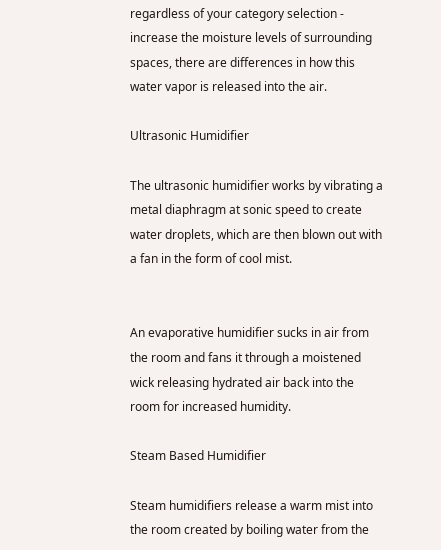regardless of your category selection - increase the moisture levels of surrounding spaces, there are differences in how this water vapor is released into the air.

Ultrasonic Humidifier

The ultrasonic humidifier works by vibrating a metal diaphragm at sonic speed to create water droplets, which are then blown out with a fan in the form of cool mist.


An evaporative humidifier sucks in air from the room and fans it through a moistened wick releasing hydrated air back into the room for increased humidity.

Steam Based Humidifier

Steam humidifiers release a warm mist into the room created by boiling water from the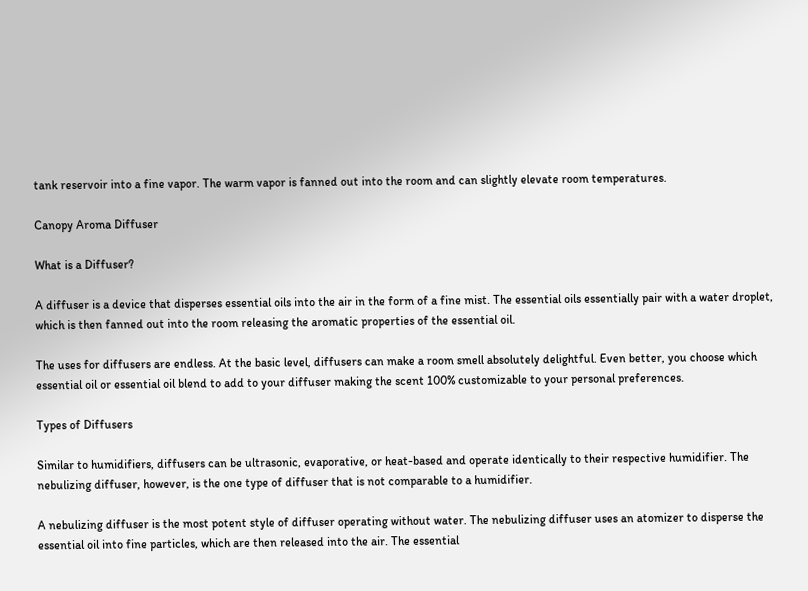tank reservoir into a fine vapor. The warm vapor is fanned out into the room and can slightly elevate room temperatures.

Canopy Aroma Diffuser

What is a Diffuser?

A diffuser is a device that disperses essential oils into the air in the form of a fine mist. The essential oils essentially pair with a water droplet, which is then fanned out into the room releasing the aromatic properties of the essential oil.

The uses for diffusers are endless. At the basic level, diffusers can make a room smell absolutely delightful. Even better, you choose which essential oil or essential oil blend to add to your diffuser making the scent 100% customizable to your personal preferences.

Types of Diffusers

Similar to humidifiers, diffusers can be ultrasonic, evaporative, or heat-based and operate identically to their respective humidifier. The nebulizing diffuser, however, is the one type of diffuser that is not comparable to a humidifier.

A nebulizing diffuser is the most potent style of diffuser operating without water. The nebulizing diffuser uses an atomizer to disperse the essential oil into fine particles, which are then released into the air. The essential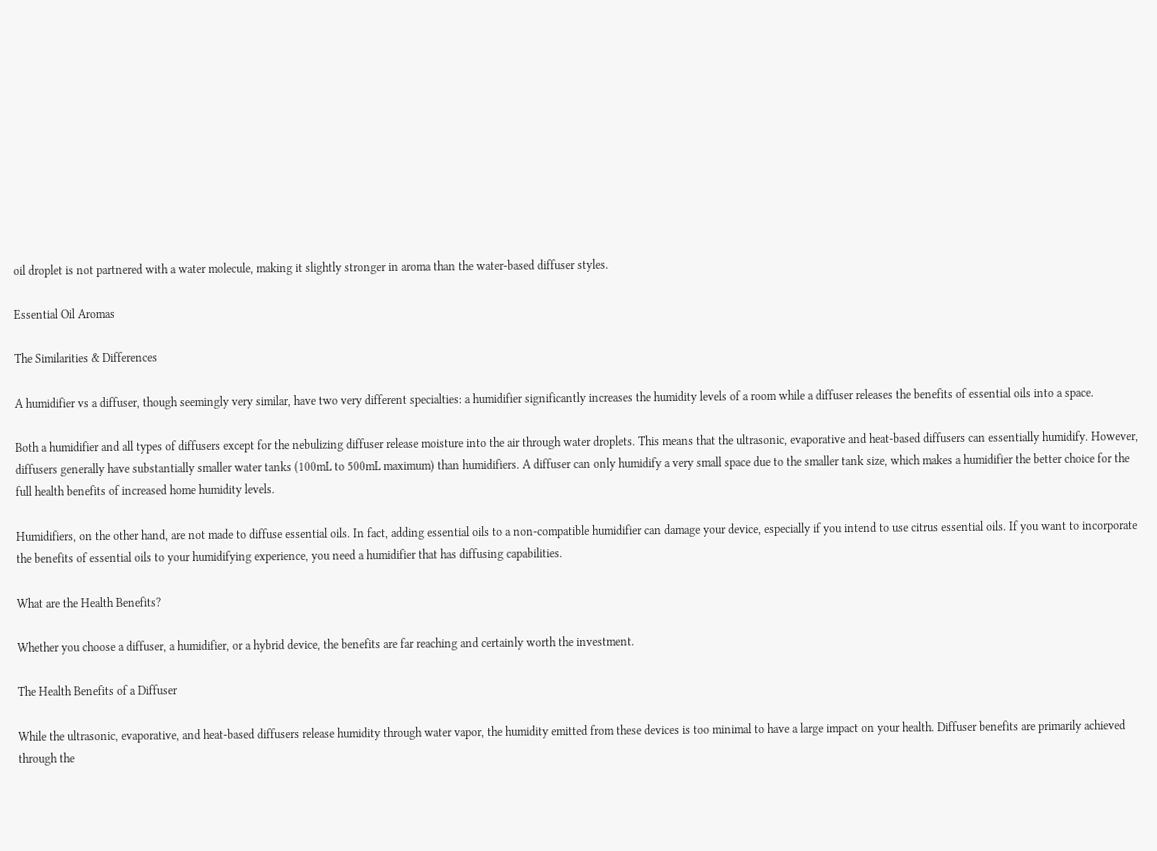oil droplet is not partnered with a water molecule, making it slightly stronger in aroma than the water-based diffuser styles.

Essential Oil Aromas

The Similarities & Differences

A humidifier vs a diffuser, though seemingly very similar, have two very different specialties: a humidifier significantly increases the humidity levels of a room while a diffuser releases the benefits of essential oils into a space.

Both a humidifier and all types of diffusers except for the nebulizing diffuser release moisture into the air through water droplets. This means that the ultrasonic, evaporative and heat-based diffusers can essentially humidify. However, diffusers generally have substantially smaller water tanks (100mL to 500mL maximum) than humidifiers. A diffuser can only humidify a very small space due to the smaller tank size, which makes a humidifier the better choice for the full health benefits of increased home humidity levels.

Humidifiers, on the other hand, are not made to diffuse essential oils. In fact, adding essential oils to a non-compatible humidifier can damage your device, especially if you intend to use citrus essential oils. If you want to incorporate the benefits of essential oils to your humidifying experience, you need a humidifier that has diffusing capabilities.

What are the Health Benefits?

Whether you choose a diffuser, a humidifier, or a hybrid device, the benefits are far reaching and certainly worth the investment.

The Health Benefits of a Diffuser

While the ultrasonic, evaporative, and heat-based diffusers release humidity through water vapor, the humidity emitted from these devices is too minimal to have a large impact on your health. Diffuser benefits are primarily achieved through the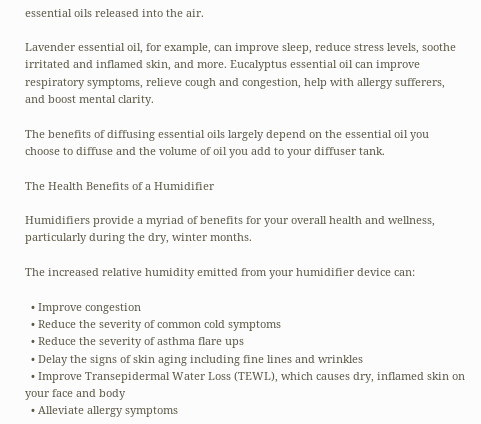essential oils released into the air.

Lavender essential oil, for example, can improve sleep, reduce stress levels, soothe irritated and inflamed skin, and more. Eucalyptus essential oil can improve respiratory symptoms, relieve cough and congestion, help with allergy sufferers, and boost mental clarity.

The benefits of diffusing essential oils largely depend on the essential oil you choose to diffuse and the volume of oil you add to your diffuser tank.

The Health Benefits of a Humidifier

Humidifiers provide a myriad of benefits for your overall health and wellness, particularly during the dry, winter months.

The increased relative humidity emitted from your humidifier device can:

  • Improve congestion
  • Reduce the severity of common cold symptoms
  • Reduce the severity of asthma flare ups
  • Delay the signs of skin aging including fine lines and wrinkles
  • Improve Transepidermal Water Loss (TEWL), which causes dry, inflamed skin on your face and body
  • Alleviate allergy symptoms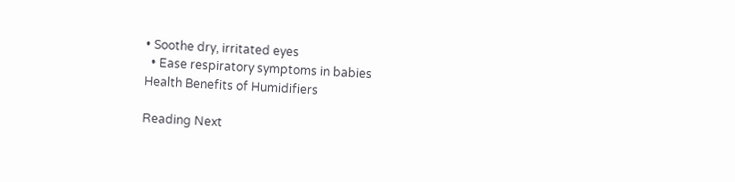• Soothe dry, irritated eyes
  • Ease respiratory symptoms in babies
Health Benefits of Humidifiers

Reading Next